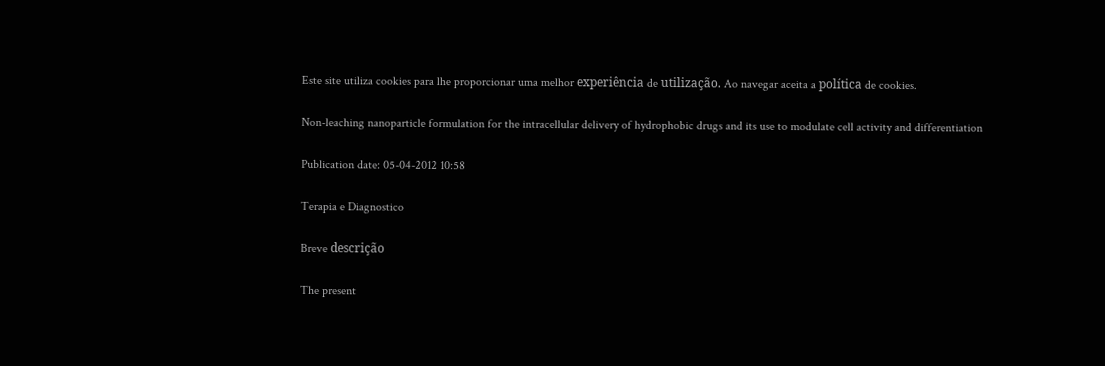Este site utiliza cookies para lhe proporcionar uma melhor experiência de utilização. Ao navegar aceita a política de cookies.

Non-leaching nanoparticle formulation for the intracellular delivery of hydrophobic drugs and its use to modulate cell activity and differentiation

Publication date: 05-04-2012 10:58

Terapia e Diagnostico

Breve descrição

The present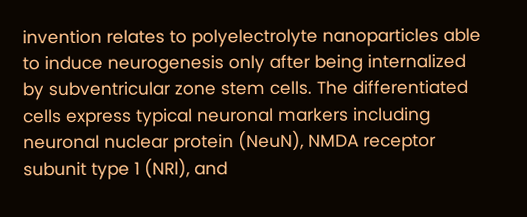invention relates to polyelectrolyte nanoparticles able to induce neurogenesis only after being internalized by subventricular zone stem cells. The differentiated cells express typical neuronal markers including neuronal nuclear protein (NeuN), NMDA receptor subunit type 1 (NRl), and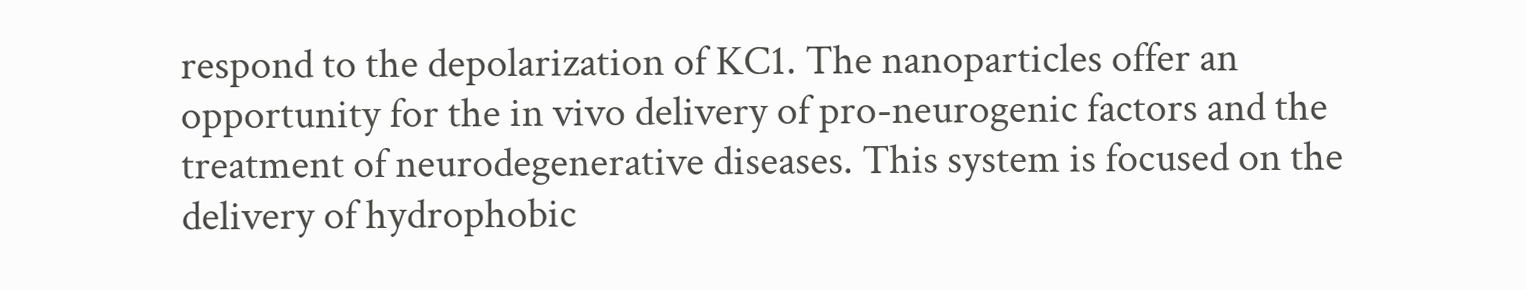respond to the depolarization of KC1. The nanoparticles offer an opportunity for the in vivo delivery of pro-neurogenic factors and the treatment of neurodegenerative diseases. This system is focused on the delivery of hydrophobic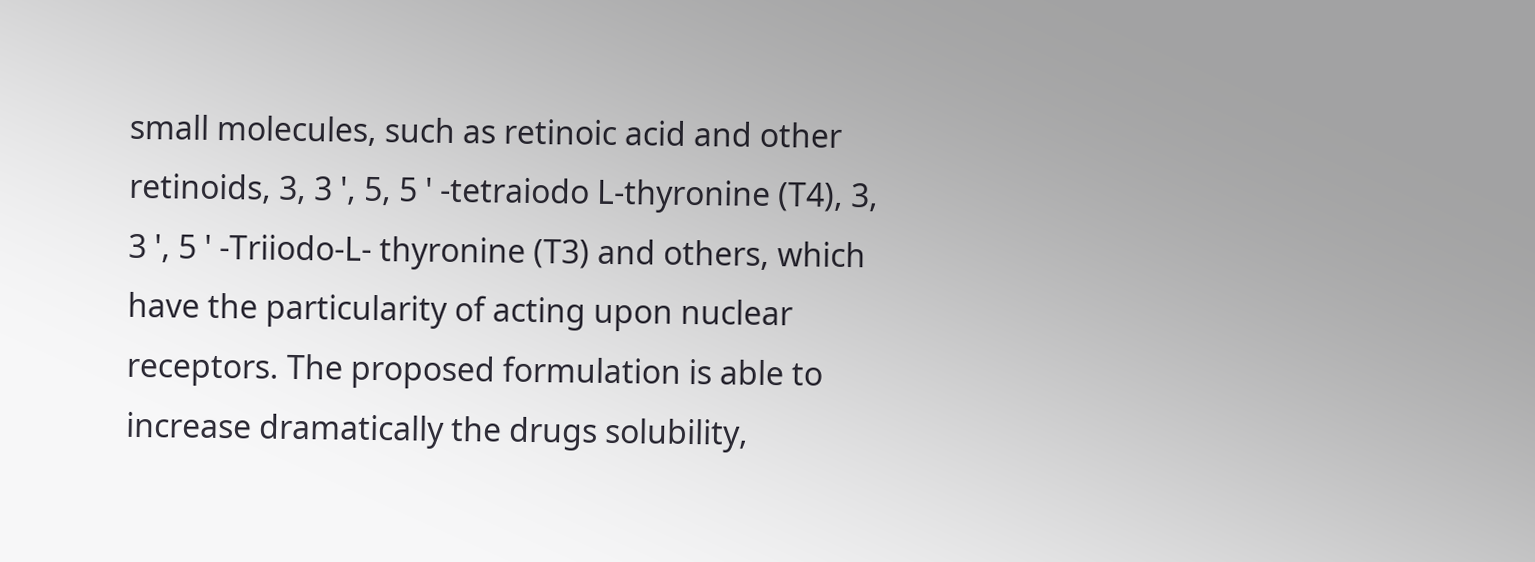small molecules, such as retinoic acid and other retinoids, 3, 3 ', 5, 5 ' -tetraiodo L-thyronine (T4), 3, 3 ', 5 ' -Triiodo-L- thyronine (T3) and others, which have the particularity of acting upon nuclear receptors. The proposed formulation is able to increase dramatically the drugs solubility,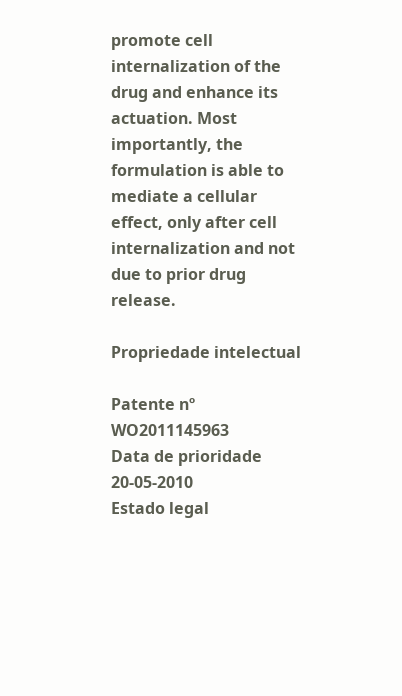promote cell internalization of the drug and enhance its actuation. Most importantly, the formulation is able to mediate a cellular effect, only after cell internalization and not due to prior drug release.

Propriedade intelectual

Patente nº WO2011145963
Data de prioridade 20-05-2010
Estado legal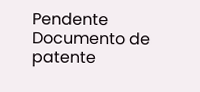Pendente
Documento de patente